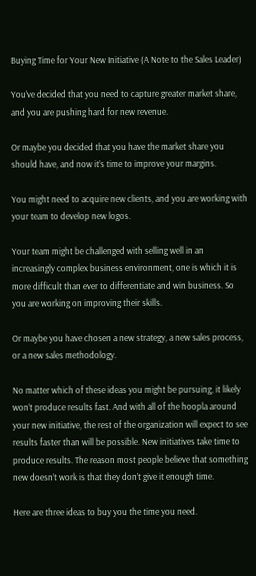Buying Time for Your New Initiative (A Note to the Sales Leader)

You’ve decided that you need to capture greater market share, and you are pushing hard for new revenue.

Or maybe you decided that you have the market share you should have, and now it’s time to improve your margins.

You might need to acquire new clients, and you are working with your team to develop new logos.

Your team might be challenged with selling well in an increasingly complex business environment, one is which it is more difficult than ever to differentiate and win business. So you are working on improving their skills.

Or maybe you have chosen a new strategy, a new sales process, or a new sales methodology.

No matter which of these ideas you might be pursuing, it likely won’t produce results fast. And with all of the hoopla around your new initiative, the rest of the organization will expect to see results faster than will be possible. New initiatives take time to produce results. The reason most people believe that something new doesn’t work is that they don’t give it enough time.

Here are three ideas to buy you the time you need.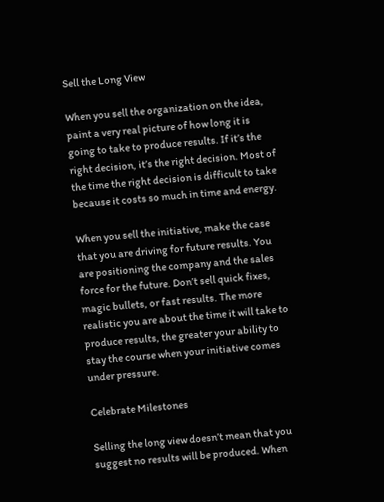Sell the Long View

When you sell the organization on the idea, paint a very real picture of how long it is going to take to produce results. If it’s the right decision, it’s the right decision. Most of the time the right decision is difficult to take because it costs so much in time and energy.

When you sell the initiative, make the case that you are driving for future results. You are positioning the company and the sales force for the future. Don’t sell quick fixes, magic bullets, or fast results. The more realistic you are about the time it will take to produce results, the greater your ability to stay the course when your initiative comes under pressure.

Celebrate Milestones

Selling the long view doesn’t mean that you suggest no results will be produced. When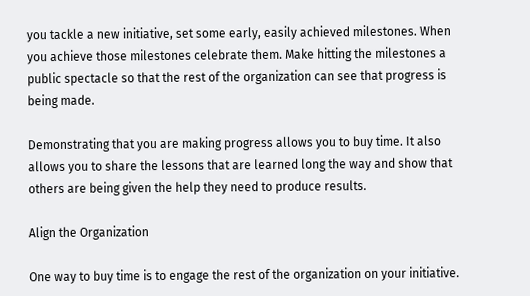you tackle a new initiative, set some early, easily achieved milestones. When you achieve those milestones celebrate them. Make hitting the milestones a public spectacle so that the rest of the organization can see that progress is being made.

Demonstrating that you are making progress allows you to buy time. It also allows you to share the lessons that are learned long the way and show that others are being given the help they need to produce results.

Align the Organization

One way to buy time is to engage the rest of the organization on your initiative.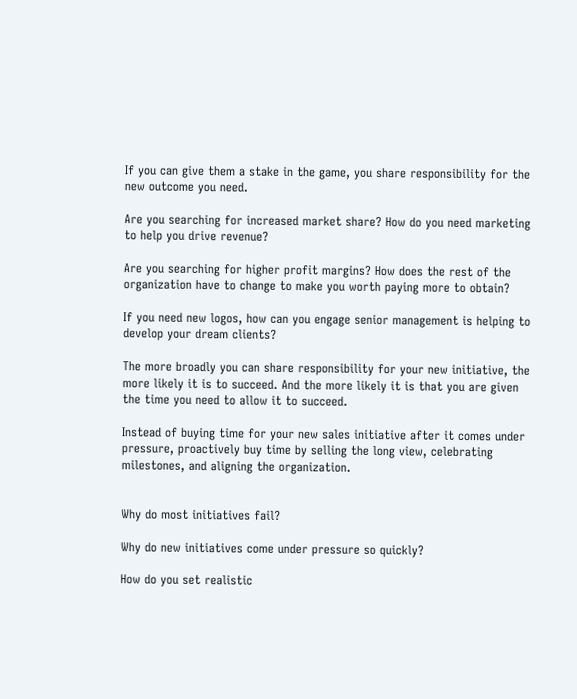If you can give them a stake in the game, you share responsibility for the new outcome you need.

Are you searching for increased market share? How do you need marketing to help you drive revenue?

Are you searching for higher profit margins? How does the rest of the organization have to change to make you worth paying more to obtain?

If you need new logos, how can you engage senior management is helping to develop your dream clients?

The more broadly you can share responsibility for your new initiative, the more likely it is to succeed. And the more likely it is that you are given the time you need to allow it to succeed.

Instead of buying time for your new sales initiative after it comes under pressure, proactively buy time by selling the long view, celebrating milestones, and aligning the organization.


Why do most initiatives fail?

Why do new initiatives come under pressure so quickly?

How do you set realistic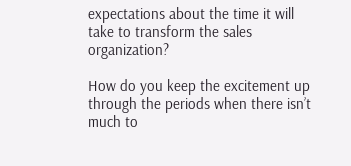expectations about the time it will take to transform the sales organization?

How do you keep the excitement up through the periods when there isn’t much to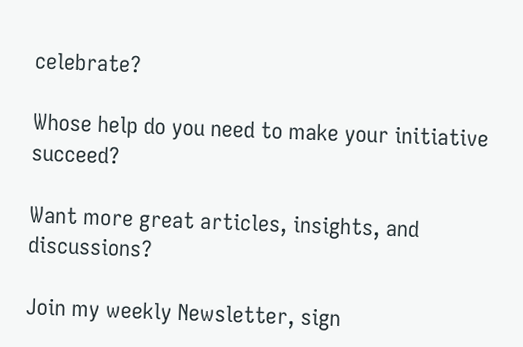celebrate?

Whose help do you need to make your initiative succeed?

Want more great articles, insights, and discussions?

Join my weekly Newsletter, sign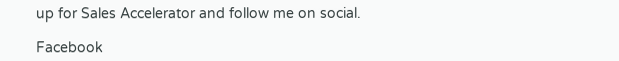up for Sales Accelerator and follow me on social.

Facebook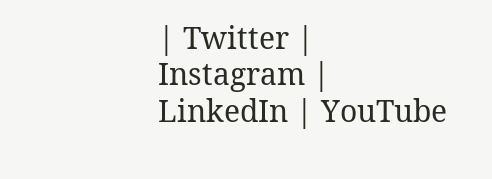| Twitter | Instagram | LinkedIn | YouTube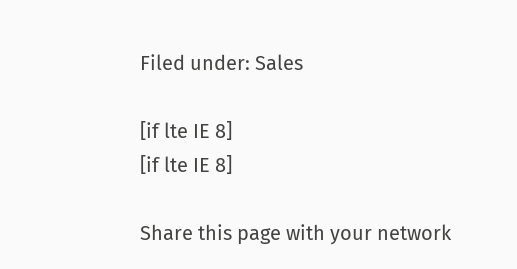Filed under: Sales

[if lte IE 8]
[if lte IE 8]

Share this page with your network